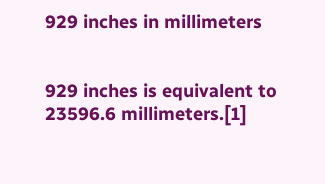929 inches in millimeters


929 inches is equivalent to 23596.6 millimeters.[1]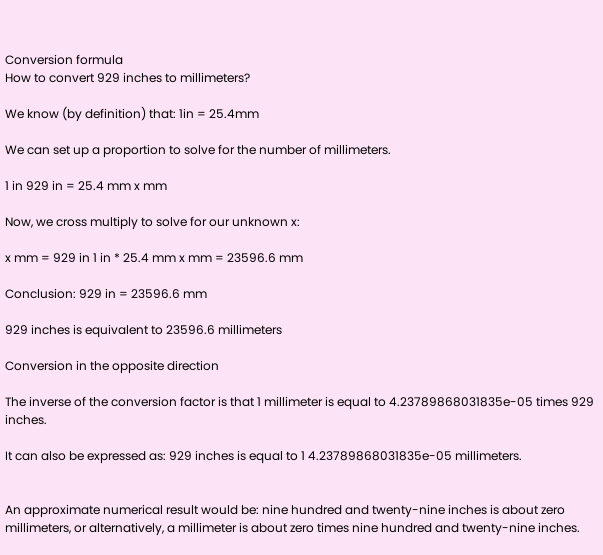Conversion formula
How to convert 929 inches to millimeters?

We know (by definition) that: 1in = 25.4mm

We can set up a proportion to solve for the number of millimeters.

1 in 929 in = 25.4 mm x mm

Now, we cross multiply to solve for our unknown x:

x mm = 929 in 1 in * 25.4 mm x mm = 23596.6 mm

Conclusion: 929 in = 23596.6 mm

929 inches is equivalent to 23596.6 millimeters

Conversion in the opposite direction

The inverse of the conversion factor is that 1 millimeter is equal to 4.23789868031835e-05 times 929 inches.

It can also be expressed as: 929 inches is equal to 1 4.23789868031835e-05 millimeters.


An approximate numerical result would be: nine hundred and twenty-nine inches is about zero millimeters, or alternatively, a millimeter is about zero times nine hundred and twenty-nine inches.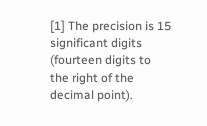[1] The precision is 15 significant digits (fourteen digits to the right of the decimal point).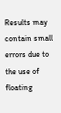Results may contain small errors due to the use of floating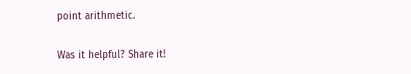point arithmetic.

Was it helpful? Share it!